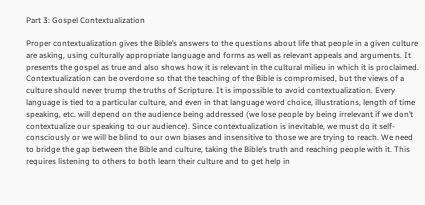Part 3: Gospel Contextualization

Proper contextualization gives the Bible’s answers to the questions about life that people in a given culture are asking, using culturally appropriate language and forms as well as relevant appeals and arguments. It presents the gospel as true and also shows how it is relevant in the cultural milieu in which it is proclaimed. Contextualization can be overdone so that the teaching of the Bible is compromised, but the views of a culture should never trump the truths of Scripture. It is impossible to avoid contextualization. Every language is tied to a particular culture, and even in that language word choice, illustrations, length of time speaking, etc. will depend on the audience being addressed (we lose people by being irrelevant if we don’t contextualize our speaking to our audience). Since contextualization is inevitable, we must do it self-consciously or we will be blind to our own biases and insensitive to those we are trying to reach. We need to bridge the gap between the Bible and culture, taking the Bible’s truth and reaching people with it. This requires listening to others to both learn their culture and to get help in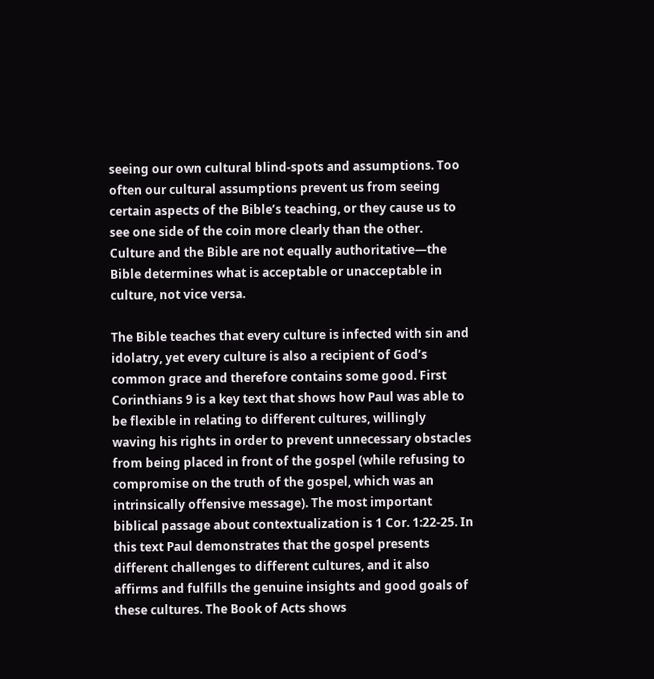seeing our own cultural blind-spots and assumptions. Too often our cultural assumptions prevent us from seeing certain aspects of the Bible’s teaching, or they cause us to see one side of the coin more clearly than the other. Culture and the Bible are not equally authoritative—the Bible determines what is acceptable or unacceptable in culture, not vice versa.

The Bible teaches that every culture is infected with sin and idolatry, yet every culture is also a recipient of God’s common grace and therefore contains some good. First Corinthians 9 is a key text that shows how Paul was able to be flexible in relating to different cultures, willingly waving his rights in order to prevent unnecessary obstacles from being placed in front of the gospel (while refusing to compromise on the truth of the gospel, which was an intrinsically offensive message). The most important biblical passage about contextualization is 1 Cor. 1:22-25. In this text Paul demonstrates that the gospel presents different challenges to different cultures, and it also affirms and fulfills the genuine insights and good goals of these cultures. The Book of Acts shows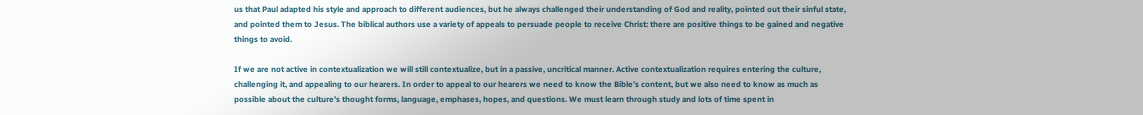us that Paul adapted his style and approach to different audiences, but he always challenged their understanding of God and reality, pointed out their sinful state, and pointed them to Jesus. The biblical authors use a variety of appeals to persuade people to receive Christ: there are positive things to be gained and negative things to avoid.

If we are not active in contextualization we will still contextualize, but in a passive, uncritical manner. Active contextualization requires entering the culture, challenging it, and appealing to our hearers. In order to appeal to our hearers we need to know the Bible’s content, but we also need to know as much as possible about the culture’s thought forms, language, emphases, hopes, and questions. We must learn through study and lots of time spent in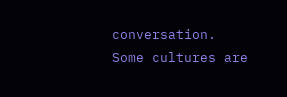conversation. Some cultures are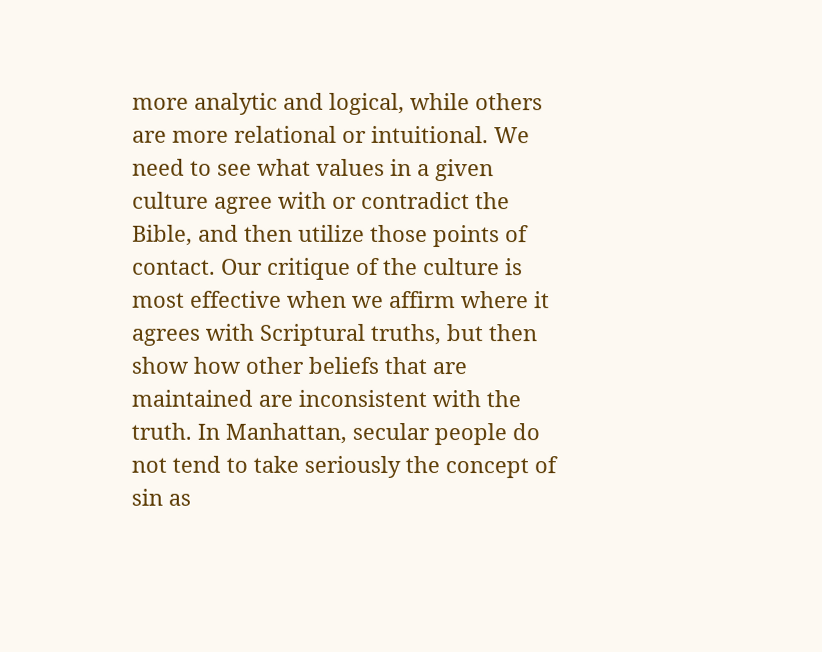more analytic and logical, while others are more relational or intuitional. We need to see what values in a given culture agree with or contradict the Bible, and then utilize those points of contact. Our critique of the culture is most effective when we affirm where it agrees with Scriptural truths, but then show how other beliefs that are maintained are inconsistent with the truth. In Manhattan, secular people do not tend to take seriously the concept of sin as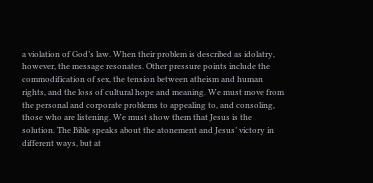a violation of God’s law. When their problem is described as idolatry, however, the message resonates. Other pressure points include the commodification of sex, the tension between atheism and human rights, and the loss of cultural hope and meaning. We must move from the personal and corporate problems to appealing to, and consoling, those who are listening. We must show them that Jesus is the solution. The Bible speaks about the atonement and Jesus’ victory in different ways, but at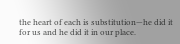the heart of each is substitution—he did it for us and he did it in our place.